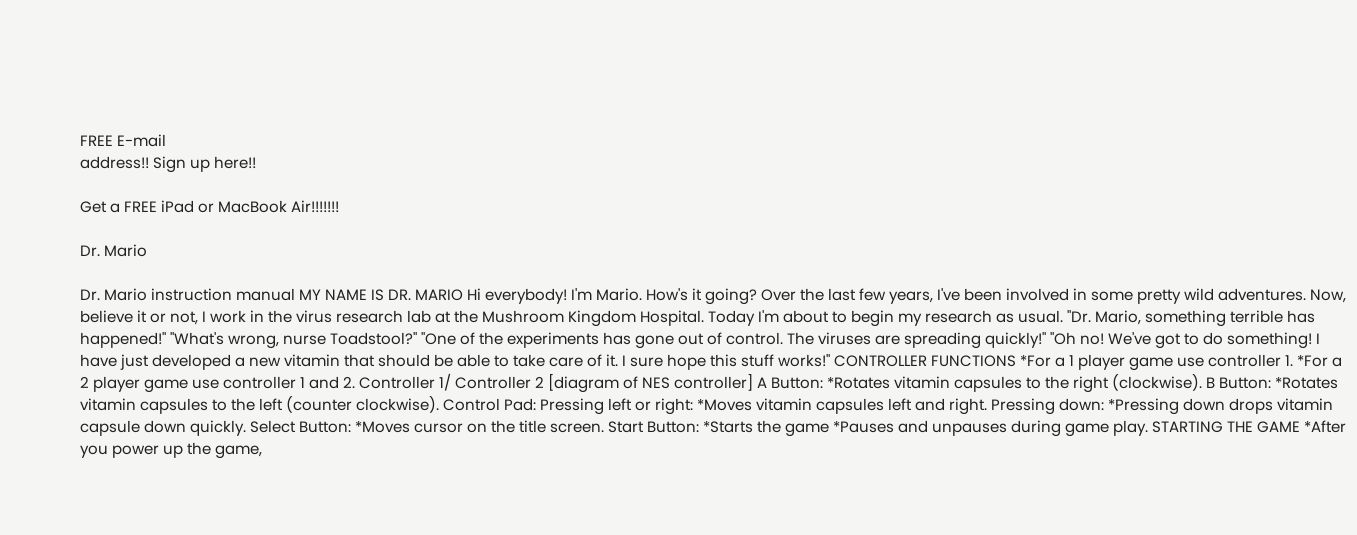FREE E-mail
address!! Sign up here!!

Get a FREE iPad or MacBook Air!!!!!!!

Dr. Mario

Dr. Mario instruction manual MY NAME IS DR. MARIO Hi everybody! I'm Mario. How's it going? Over the last few years, I've been involved in some pretty wild adventures. Now, believe it or not, I work in the virus research lab at the Mushroom Kingdom Hospital. Today I'm about to begin my research as usual. "Dr. Mario, something terrible has happened!" "What's wrong, nurse Toadstool?" "One of the experiments has gone out of control. The viruses are spreading quickly!" "Oh no! We've got to do something! I have just developed a new vitamin that should be able to take care of it. I sure hope this stuff works!" CONTROLLER FUNCTIONS *For a 1 player game use controller 1. *For a 2 player game use controller 1 and 2. Controller 1/ Controller 2 [diagram of NES controller] A Button: *Rotates vitamin capsules to the right (clockwise). B Button: *Rotates vitamin capsules to the left (counter clockwise). Control Pad: Pressing left or right: *Moves vitamin capsules left and right. Pressing down: *Pressing down drops vitamin capsule down quickly. Select Button: *Moves cursor on the title screen. Start Button: *Starts the game *Pauses and unpauses during game play. STARTING THE GAME *After you power up the game,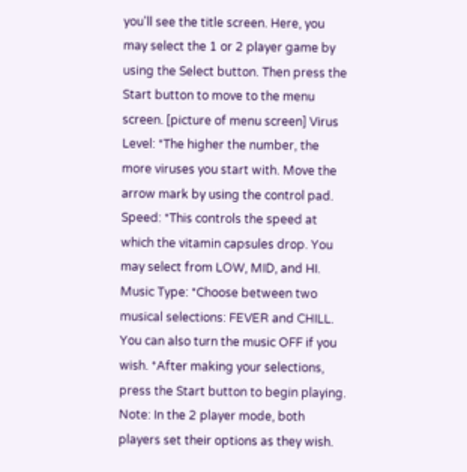you'll see the title screen. Here, you may select the 1 or 2 player game by using the Select button. Then press the Start button to move to the menu screen. [picture of menu screen] Virus Level: *The higher the number, the more viruses you start with. Move the arrow mark by using the control pad. Speed: *This controls the speed at which the vitamin capsules drop. You may select from LOW, MID, and HI. Music Type: *Choose between two musical selections: FEVER and CHILL. You can also turn the music OFF if you wish. *After making your selections, press the Start button to begin playing. Note: In the 2 player mode, both players set their options as they wish.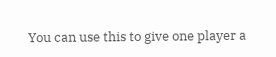You can use this to give one player a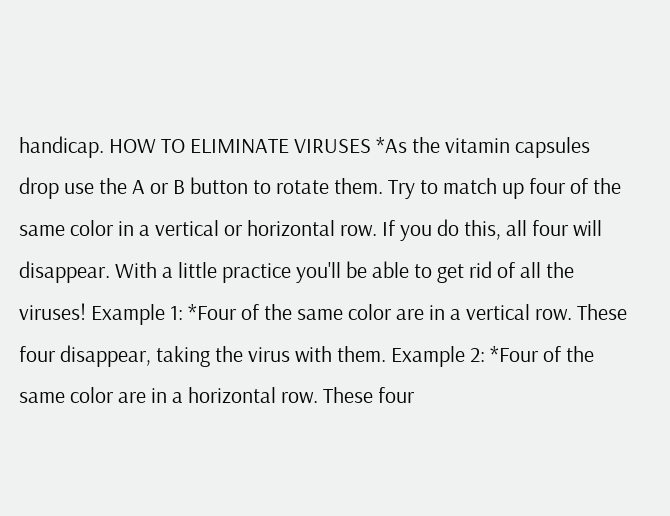handicap. HOW TO ELIMINATE VIRUSES *As the vitamin capsules drop use the A or B button to rotate them. Try to match up four of the same color in a vertical or horizontal row. If you do this, all four will disappear. With a little practice you'll be able to get rid of all the viruses! Example 1: *Four of the same color are in a vertical row. These four disappear, taking the virus with them. Example 2: *Four of the same color are in a horizontal row. These four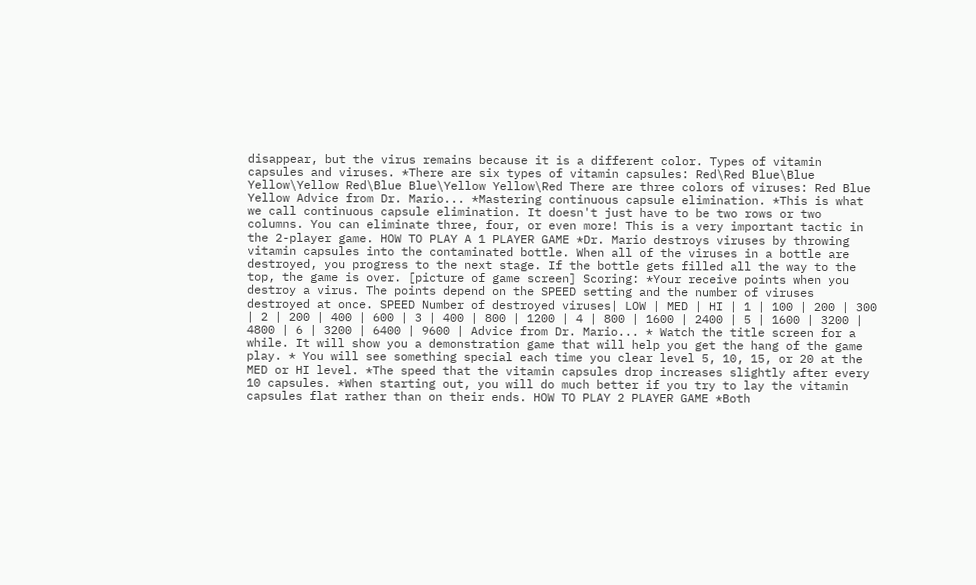disappear, but the virus remains because it is a different color. Types of vitamin capsules and viruses. *There are six types of vitamin capsules: Red\Red Blue\Blue Yellow\Yellow Red\Blue Blue\Yellow Yellow\Red There are three colors of viruses: Red Blue Yellow Advice from Dr. Mario... *Mastering continuous capsule elimination. *This is what we call continuous capsule elimination. It doesn't just have to be two rows or two columns. You can eliminate three, four, or even more! This is a very important tactic in the 2-player game. HOW TO PLAY A 1 PLAYER GAME *Dr. Mario destroys viruses by throwing vitamin capsules into the contaminated bottle. When all of the viruses in a bottle are destroyed, you progress to the next stage. If the bottle gets filled all the way to the top, the game is over. [picture of game screen] Scoring: *Your receive points when you destroy a virus. The points depend on the SPEED setting and the number of viruses destroyed at once. SPEED Number of destroyed viruses| LOW | MED | HI | 1 | 100 | 200 | 300 | 2 | 200 | 400 | 600 | 3 | 400 | 800 | 1200 | 4 | 800 | 1600 | 2400 | 5 | 1600 | 3200 | 4800 | 6 | 3200 | 6400 | 9600 | Advice from Dr. Mario... * Watch the title screen for a while. It will show you a demonstration game that will help you get the hang of the game play. * You will see something special each time you clear level 5, 10, 15, or 20 at the MED or HI level. *The speed that the vitamin capsules drop increases slightly after every 10 capsules. *When starting out, you will do much better if you try to lay the vitamin capsules flat rather than on their ends. HOW TO PLAY 2 PLAYER GAME *Both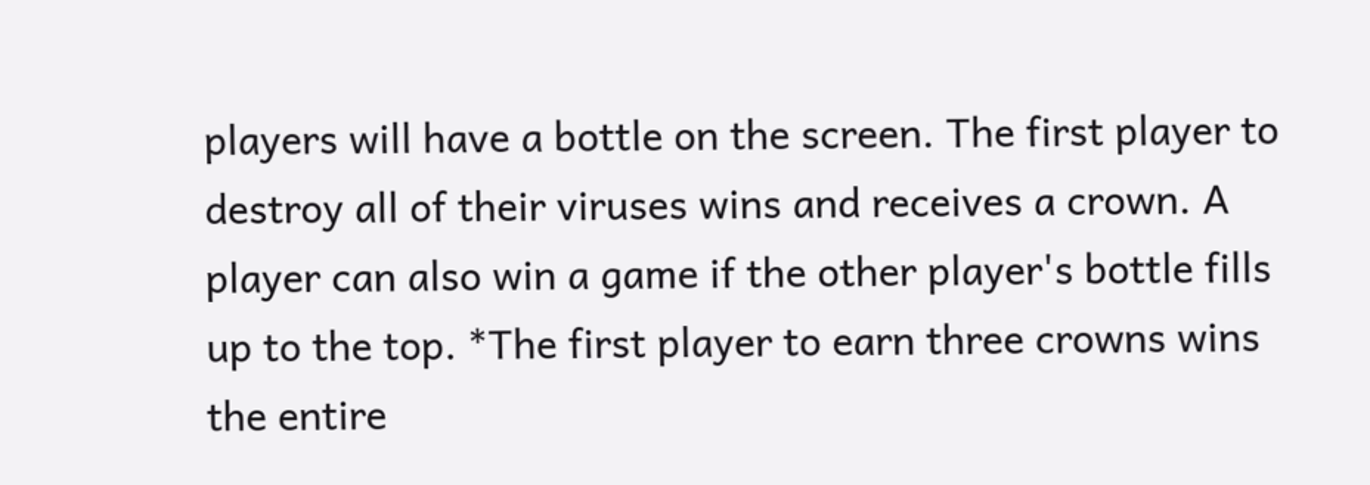players will have a bottle on the screen. The first player to destroy all of their viruses wins and receives a crown. A player can also win a game if the other player's bottle fills up to the top. *The first player to earn three crowns wins the entire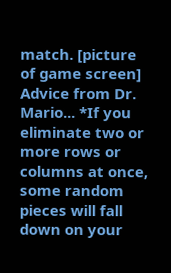match. [picture of game screen] Advice from Dr. Mario... *If you eliminate two or more rows or columns at once, some random pieces will fall down on your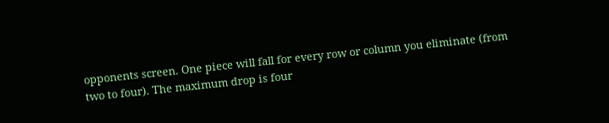opponents screen. One piece will fall for every row or column you eliminate (from two to four). The maximum drop is four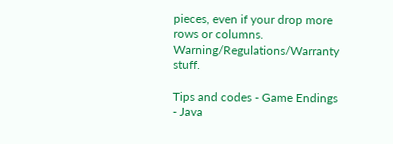pieces, even if your drop more rows or columns. Warning/Regulations/Warranty stuff.

Tips and codes - Game Endings - Java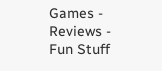Games - Reviews - Fun Stuff